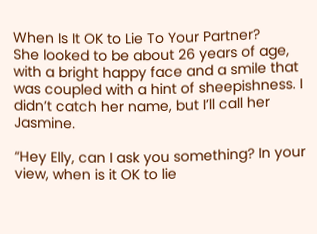When Is It OK to Lie To Your Partner?
She looked to be about 26 years of age, with a bright happy face and a smile that was coupled with a hint of sheepishness. I didn’t catch her name, but I’ll call her Jasmine.

“Hey Elly, can I ask you something? In your view, when is it OK to lie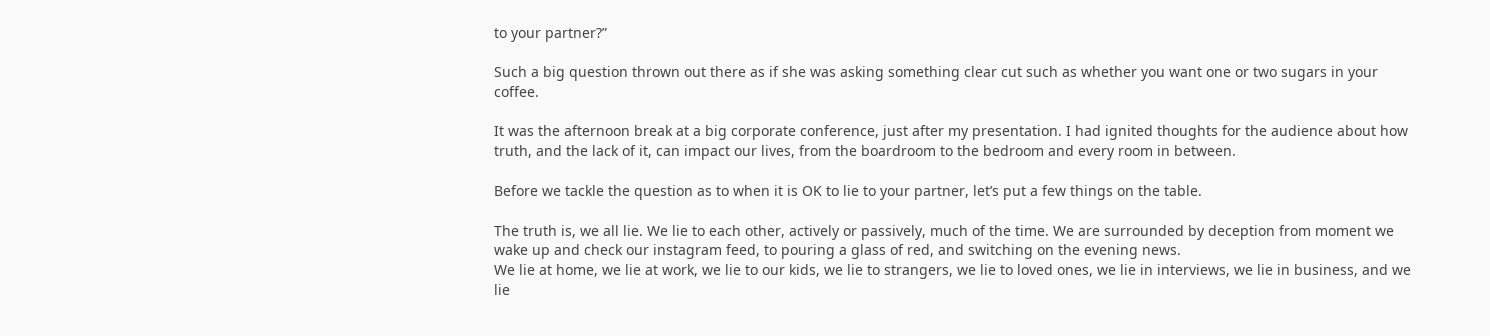to your partner?”

Such a big question thrown out there as if she was asking something clear cut such as whether you want one or two sugars in your coffee.

It was the afternoon break at a big corporate conference, just after my presentation. I had ignited thoughts for the audience about how truth, and the lack of it, can impact our lives, from the boardroom to the bedroom and every room in between.

Before we tackle the question as to when it is OK to lie to your partner, let’s put a few things on the table.

The truth is, we all lie. We lie to each other, actively or passively, much of the time. We are surrounded by deception from moment we wake up and check our instagram feed, to pouring a glass of red, and switching on the evening news.
We lie at home, we lie at work, we lie to our kids, we lie to strangers, we lie to loved ones, we lie in interviews, we lie in business, and we lie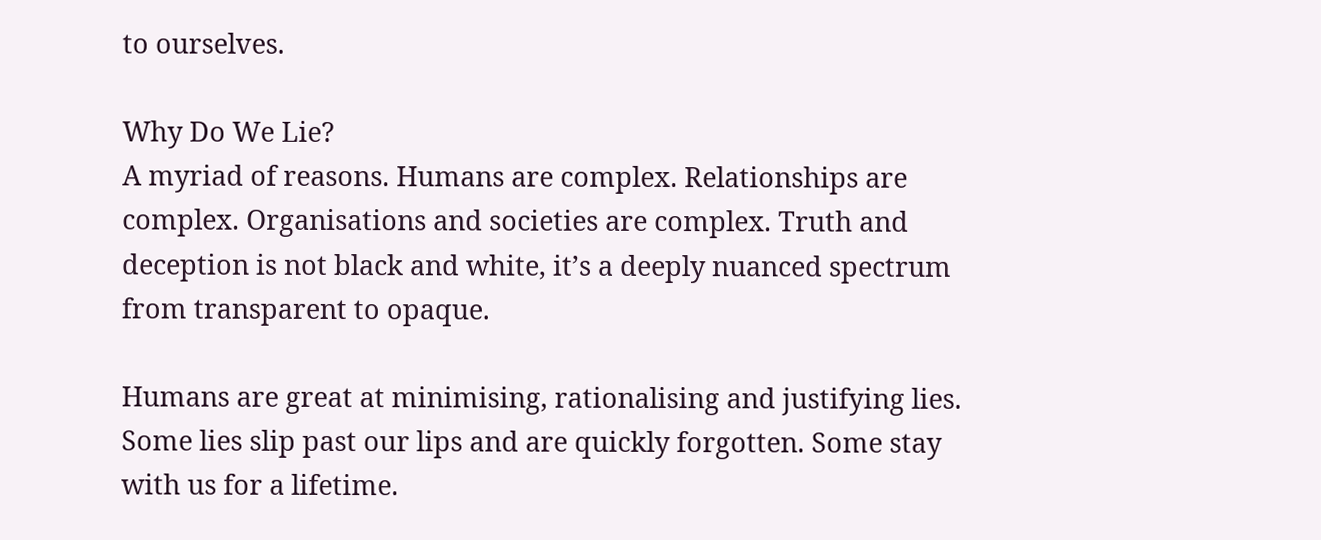to ourselves.

Why Do We Lie?
A myriad of reasons. Humans are complex. Relationships are complex. Organisations and societies are complex. Truth and deception is not black and white, it’s a deeply nuanced spectrum from transparent to opaque.

Humans are great at minimising, rationalising and justifying lies. Some lies slip past our lips and are quickly forgotten. Some stay with us for a lifetime.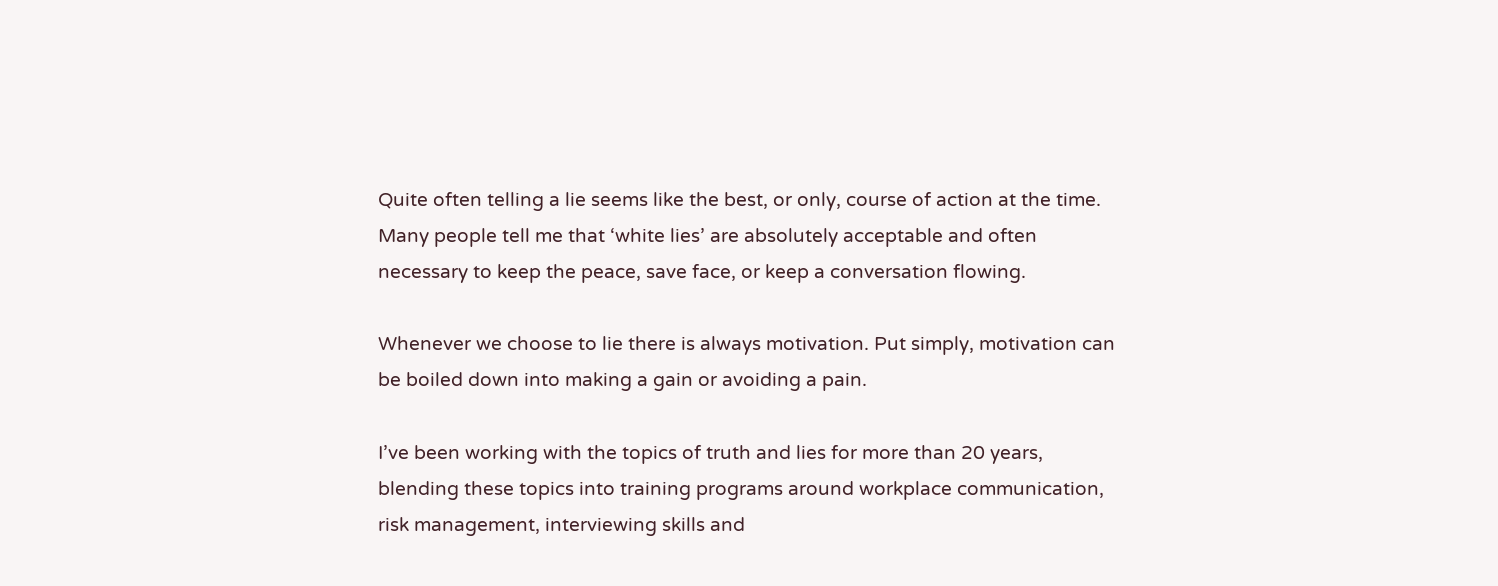Quite often telling a lie seems like the best, or only, course of action at the time. Many people tell me that ‘white lies’ are absolutely acceptable and often necessary to keep the peace, save face, or keep a conversation flowing.

Whenever we choose to lie there is always motivation. Put simply, motivation can be boiled down into making a gain or avoiding a pain.

I’ve been working with the topics of truth and lies for more than 20 years, blending these topics into training programs around workplace communication, risk management, interviewing skills and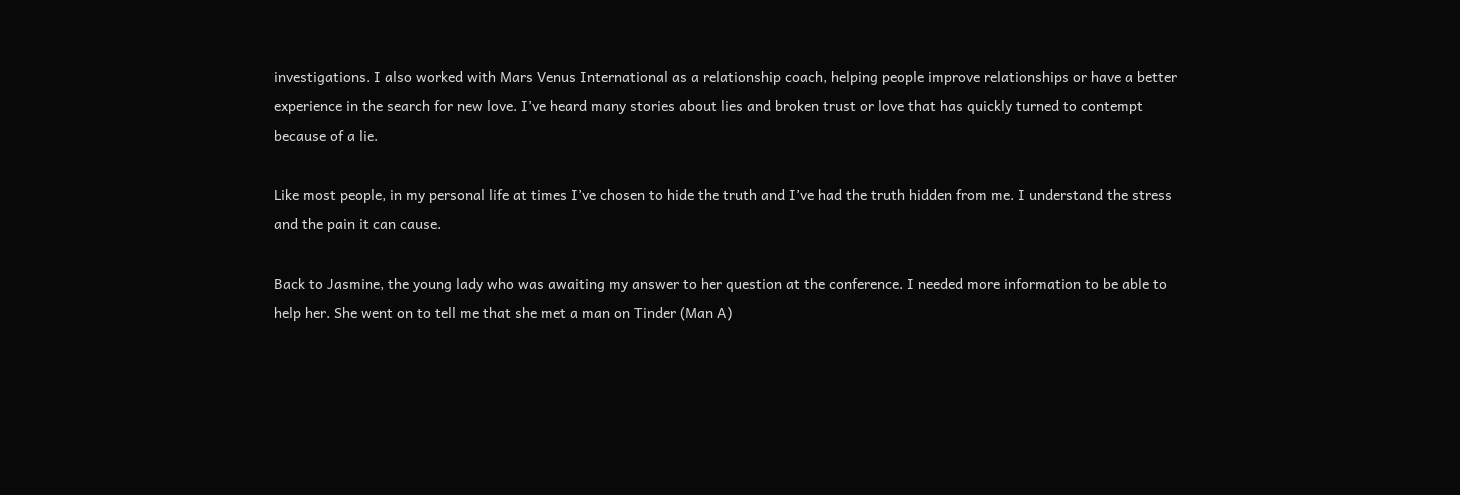investigations. I also worked with Mars Venus International as a relationship coach, helping people improve relationships or have a better experience in the search for new love. I’ve heard many stories about lies and broken trust or love that has quickly turned to contempt because of a lie.

Like most people, in my personal life at times I’ve chosen to hide the truth and I’ve had the truth hidden from me. I understand the stress and the pain it can cause.

Back to Jasmine, the young lady who was awaiting my answer to her question at the conference. I needed more information to be able to help her. She went on to tell me that she met a man on Tinder (Man A)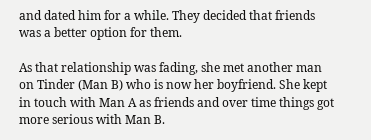and dated him for a while. They decided that friends was a better option for them.

As that relationship was fading, she met another man on Tinder (Man B) who is now her boyfriend. She kept in touch with Man A as friends and over time things got more serious with Man B.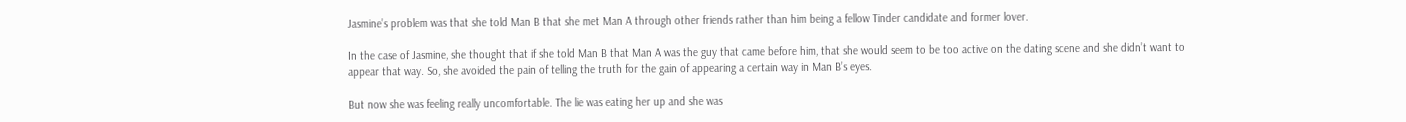Jasmine’s problem was that she told Man B that she met Man A through other friends rather than him being a fellow Tinder candidate and former lover.

In the case of Jasmine, she thought that if she told Man B that Man A was the guy that came before him, that she would seem to be too active on the dating scene and she didn’t want to appear that way. So, she avoided the pain of telling the truth for the gain of appearing a certain way in Man B’s eyes.

But now she was feeling really uncomfortable. The lie was eating her up and she was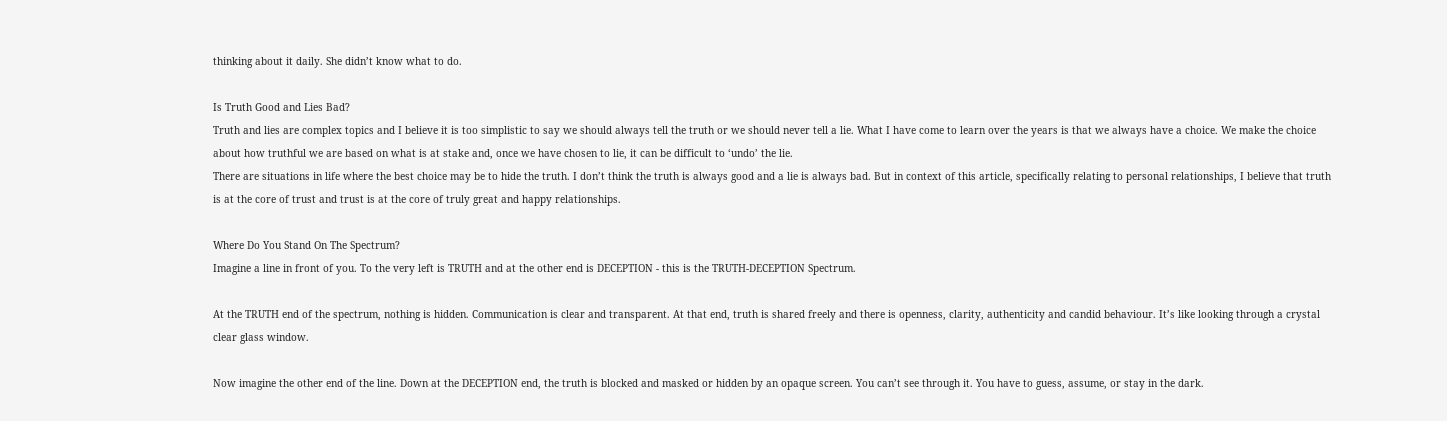thinking about it daily. She didn’t know what to do.

Is Truth Good and Lies Bad?
Truth and lies are complex topics and I believe it is too simplistic to say we should always tell the truth or we should never tell a lie. What I have come to learn over the years is that we always have a choice. We make the choice about how truthful we are based on what is at stake and, once we have chosen to lie, it can be difficult to ‘undo’ the lie.
There are situations in life where the best choice may be to hide the truth. I don’t think the truth is always good and a lie is always bad. But in context of this article, specifically relating to personal relationships, I believe that truth is at the core of trust and trust is at the core of truly great and happy relationships.

Where Do You Stand On The Spectrum?
Imagine a line in front of you. To the very left is TRUTH and at the other end is DECEPTION - this is the TRUTH-DECEPTION Spectrum.

At the TRUTH end of the spectrum, nothing is hidden. Communication is clear and transparent. At that end, truth is shared freely and there is openness, clarity, authenticity and candid behaviour. It’s like looking through a crystal clear glass window.

Now imagine the other end of the line. Down at the DECEPTION end, the truth is blocked and masked or hidden by an opaque screen. You can’t see through it. You have to guess, assume, or stay in the dark.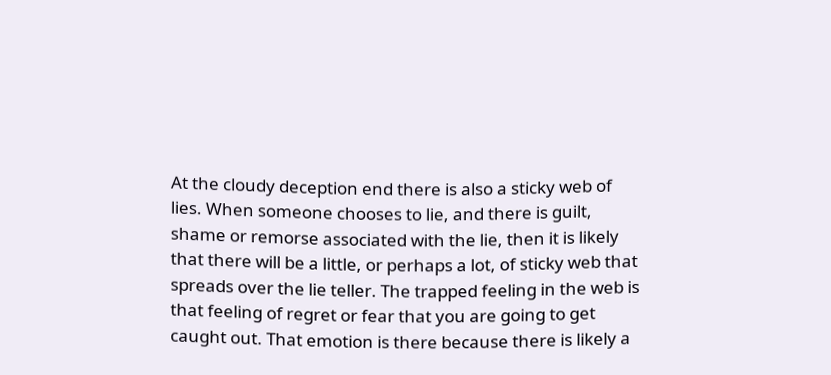At the cloudy deception end there is also a sticky web of lies. When someone chooses to lie, and there is guilt, shame or remorse associated with the lie, then it is likely that there will be a little, or perhaps a lot, of sticky web that spreads over the lie teller. The trapped feeling in the web is that feeling of regret or fear that you are going to get caught out. That emotion is there because there is likely a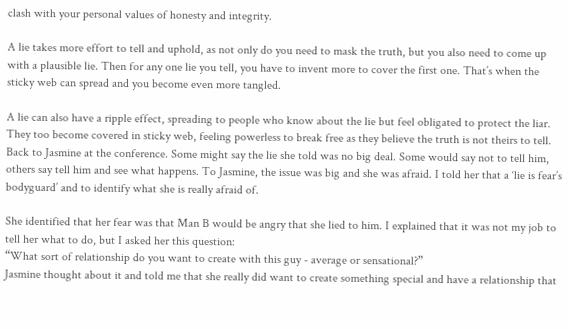clash with your personal values of honesty and integrity.

A lie takes more effort to tell and uphold, as not only do you need to mask the truth, but you also need to come up with a plausible lie. Then for any one lie you tell, you have to invent more to cover the first one. That’s when the sticky web can spread and you become even more tangled.

A lie can also have a ripple effect, spreading to people who know about the lie but feel obligated to protect the liar. They too become covered in sticky web, feeling powerless to break free as they believe the truth is not theirs to tell.
Back to Jasmine at the conference. Some might say the lie she told was no big deal. Some would say not to tell him, others say tell him and see what happens. To Jasmine, the issue was big and she was afraid. I told her that a ‘lie is fear’s bodyguard’ and to identify what she is really afraid of.

She identified that her fear was that Man B would be angry that she lied to him. I explained that it was not my job to tell her what to do, but I asked her this question:
“What sort of relationship do you want to create with this guy - average or sensational?”
Jasmine thought about it and told me that she really did want to create something special and have a relationship that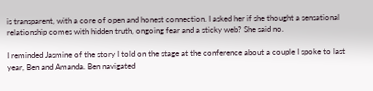is transparent, with a core of open and honest connection. I asked her if she thought a sensational relationship comes with hidden truth, ongoing fear and a sticky web? She said no.

I reminded Jasmine of the story I told on the stage at the conference about a couple I spoke to last year, Ben and Amanda. Ben navigated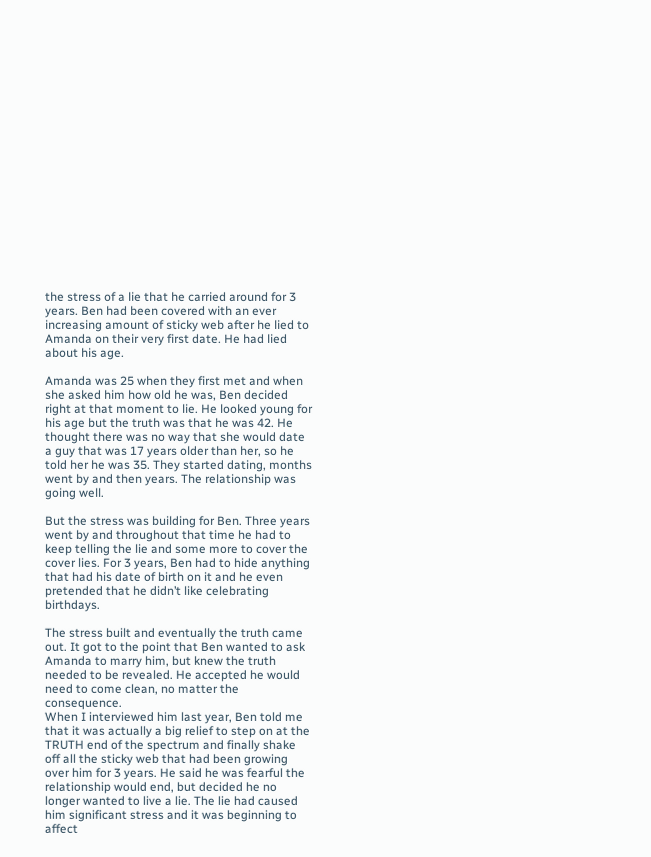the stress of a lie that he carried around for 3 years. Ben had been covered with an ever increasing amount of sticky web after he lied to Amanda on their very first date. He had lied about his age.

Amanda was 25 when they first met and when she asked him how old he was, Ben decided right at that moment to lie. He looked young for his age but the truth was that he was 42. He thought there was no way that she would date a guy that was 17 years older than her, so he told her he was 35. They started dating, months went by and then years. The relationship was going well.

But the stress was building for Ben. Three years went by and throughout that time he had to keep telling the lie and some more to cover the cover lies. For 3 years, Ben had to hide anything that had his date of birth on it and he even pretended that he didn’t like celebrating birthdays.

The stress built and eventually the truth came out. It got to the point that Ben wanted to ask Amanda to marry him, but knew the truth needed to be revealed. He accepted he would need to come clean, no matter the consequence.
When I interviewed him last year, Ben told me that it was actually a big relief to step on at the TRUTH end of the spectrum and finally shake off all the sticky web that had been growing over him for 3 years. He said he was fearful the relationship would end, but decided he no longer wanted to live a lie. The lie had caused him significant stress and it was beginning to affect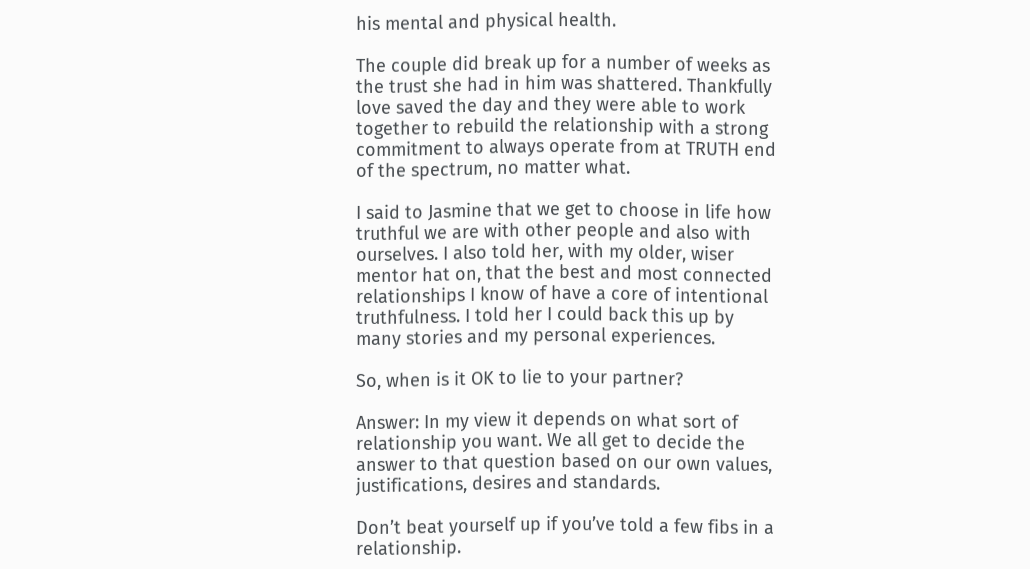his mental and physical health.

The couple did break up for a number of weeks as the trust she had in him was shattered. Thankfully love saved the day and they were able to work together to rebuild the relationship with a strong commitment to always operate from at TRUTH end of the spectrum, no matter what.

I said to Jasmine that we get to choose in life how truthful we are with other people and also with ourselves. I also told her, with my older, wiser mentor hat on, that the best and most connected relationships I know of have a core of intentional truthfulness. I told her I could back this up by many stories and my personal experiences.

So, when is it OK to lie to your partner?

Answer: In my view it depends on what sort of relationship you want. We all get to decide the answer to that question based on our own values, justifications, desires and standards.

Don’t beat yourself up if you’ve told a few fibs in a relationship.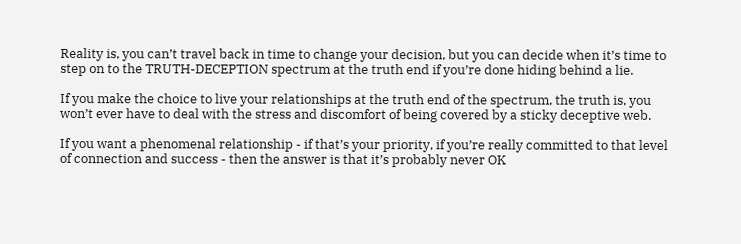Reality is, you can’t travel back in time to change your decision, but you can decide when it’s time to step on to the TRUTH-DECEPTION spectrum at the truth end if you’re done hiding behind a lie.

If you make the choice to live your relationships at the truth end of the spectrum, the truth is, you won’t ever have to deal with the stress and discomfort of being covered by a sticky deceptive web.

If you want a phenomenal relationship - if that’s your priority, if you’re really committed to that level of connection and success - then the answer is that it’s probably never OK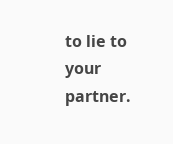to lie to your partner.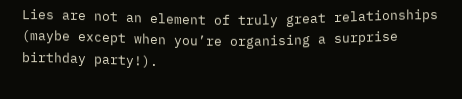Lies are not an element of truly great relationships (maybe except when you’re organising a surprise birthday party!).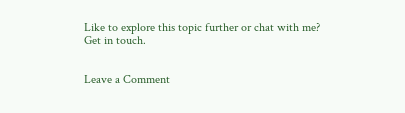Like to explore this topic further or chat with me? Get in touch.


Leave a Comment